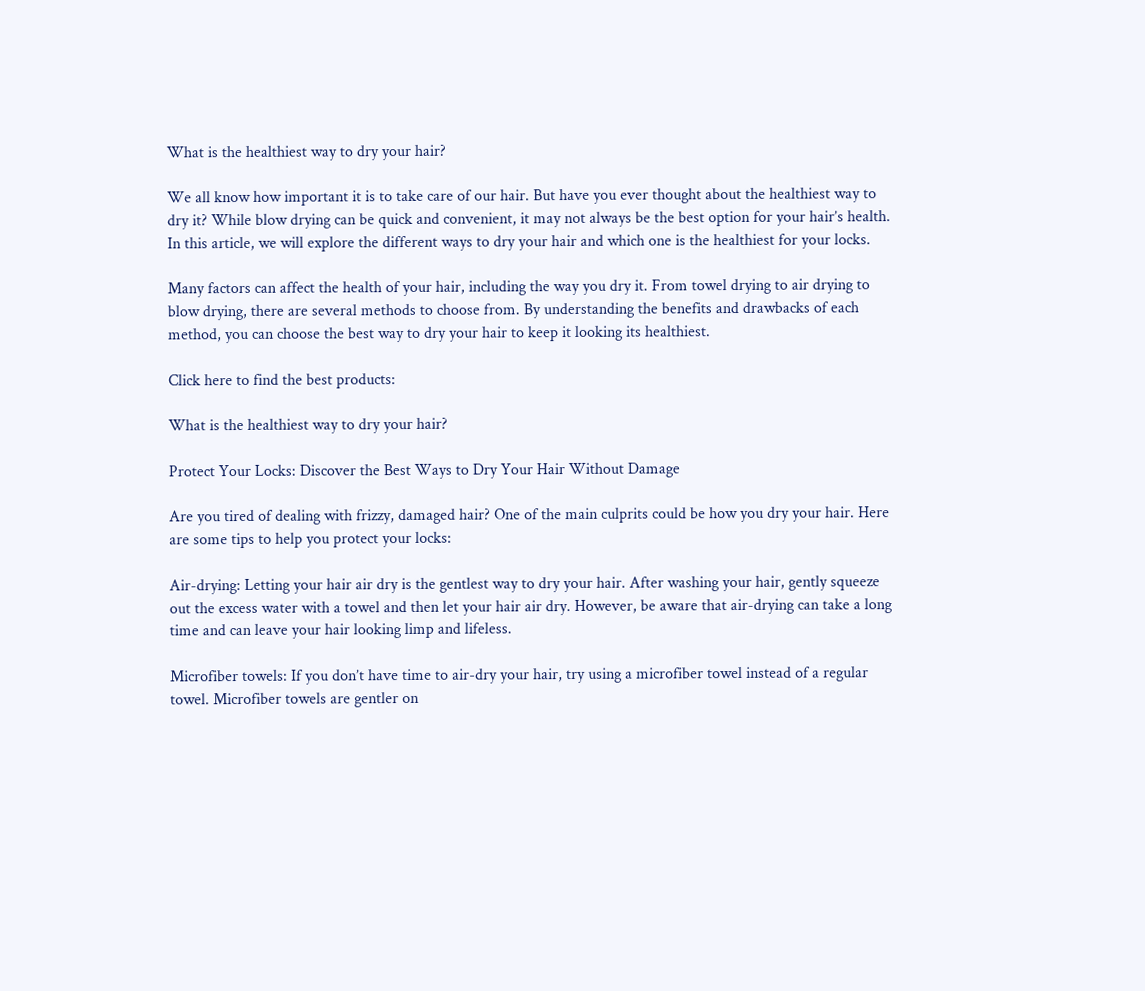What is the healthiest way to dry your hair?

We all know how important it is to take care of our hair. But have you ever thought about the healthiest way to dry it? While blow drying can be quick and convenient, it may not always be the best option for your hair’s health. In this article, we will explore the different ways to dry your hair and which one is the healthiest for your locks.

Many factors can affect the health of your hair, including the way you dry it. From towel drying to air drying to blow drying, there are several methods to choose from. By understanding the benefits and drawbacks of each method, you can choose the best way to dry your hair to keep it looking its healthiest.

Click here to find the best products:

What is the healthiest way to dry your hair?

Protect Your Locks: Discover the Best Ways to Dry Your Hair Without Damage

Are you tired of dealing with frizzy, damaged hair? One of the main culprits could be how you dry your hair. Here are some tips to help you protect your locks:

Air-drying: Letting your hair air dry is the gentlest way to dry your hair. After washing your hair, gently squeeze out the excess water with a towel and then let your hair air dry. However, be aware that air-drying can take a long time and can leave your hair looking limp and lifeless.

Microfiber towels: If you don’t have time to air-dry your hair, try using a microfiber towel instead of a regular towel. Microfiber towels are gentler on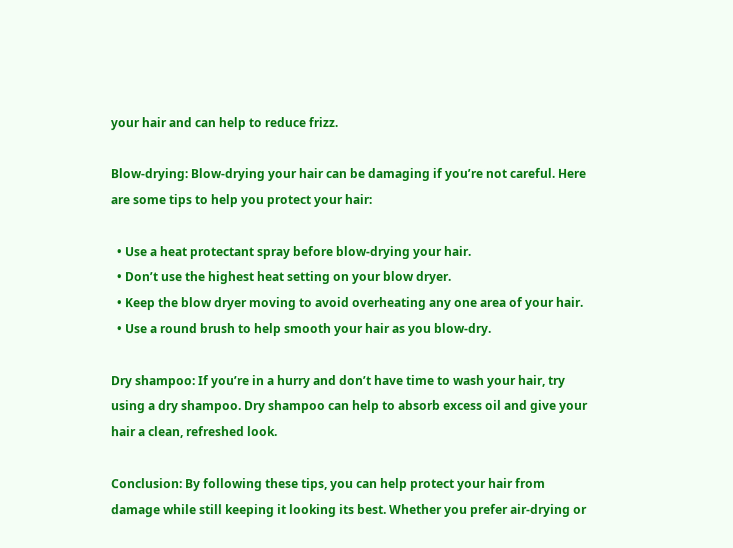your hair and can help to reduce frizz.

Blow-drying: Blow-drying your hair can be damaging if you’re not careful. Here are some tips to help you protect your hair:

  • Use a heat protectant spray before blow-drying your hair.
  • Don’t use the highest heat setting on your blow dryer.
  • Keep the blow dryer moving to avoid overheating any one area of your hair.
  • Use a round brush to help smooth your hair as you blow-dry.

Dry shampoo: If you’re in a hurry and don’t have time to wash your hair, try using a dry shampoo. Dry shampoo can help to absorb excess oil and give your hair a clean, refreshed look.

Conclusion: By following these tips, you can help protect your hair from damage while still keeping it looking its best. Whether you prefer air-drying or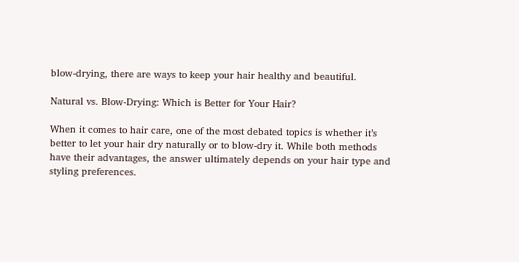blow-drying, there are ways to keep your hair healthy and beautiful.

Natural vs. Blow-Drying: Which is Better for Your Hair?

When it comes to hair care, one of the most debated topics is whether it’s better to let your hair dry naturally or to blow-dry it. While both methods have their advantages, the answer ultimately depends on your hair type and styling preferences.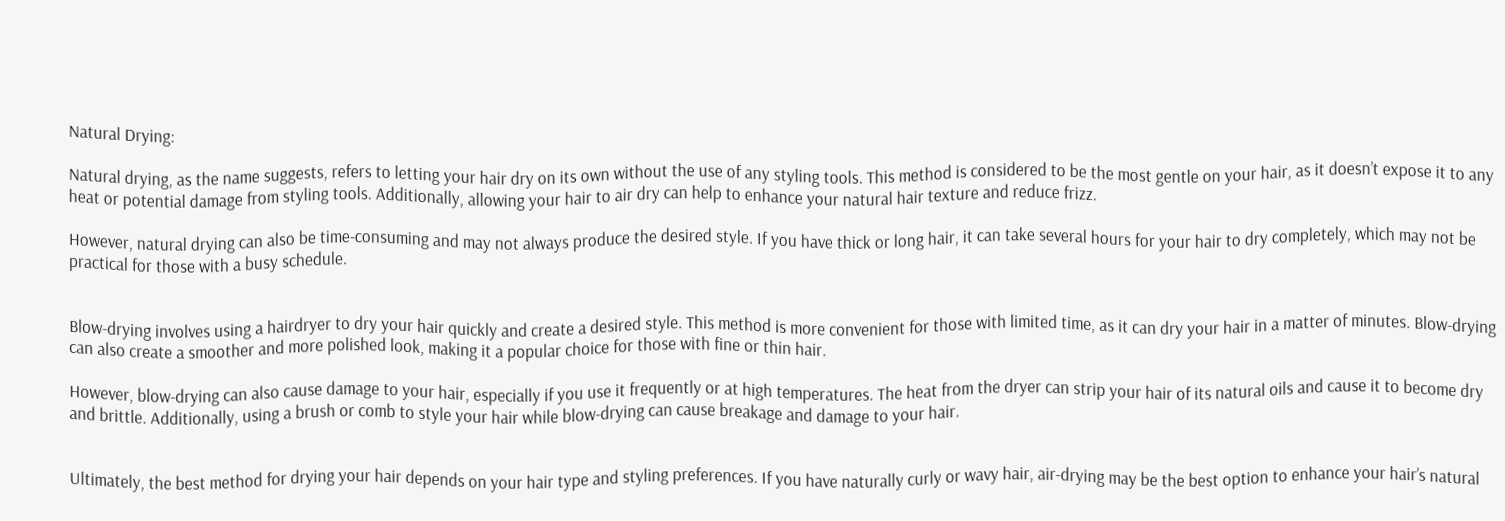Natural Drying:

Natural drying, as the name suggests, refers to letting your hair dry on its own without the use of any styling tools. This method is considered to be the most gentle on your hair, as it doesn’t expose it to any heat or potential damage from styling tools. Additionally, allowing your hair to air dry can help to enhance your natural hair texture and reduce frizz.

However, natural drying can also be time-consuming and may not always produce the desired style. If you have thick or long hair, it can take several hours for your hair to dry completely, which may not be practical for those with a busy schedule.


Blow-drying involves using a hairdryer to dry your hair quickly and create a desired style. This method is more convenient for those with limited time, as it can dry your hair in a matter of minutes. Blow-drying can also create a smoother and more polished look, making it a popular choice for those with fine or thin hair.

However, blow-drying can also cause damage to your hair, especially if you use it frequently or at high temperatures. The heat from the dryer can strip your hair of its natural oils and cause it to become dry and brittle. Additionally, using a brush or comb to style your hair while blow-drying can cause breakage and damage to your hair.


Ultimately, the best method for drying your hair depends on your hair type and styling preferences. If you have naturally curly or wavy hair, air-drying may be the best option to enhance your hair’s natural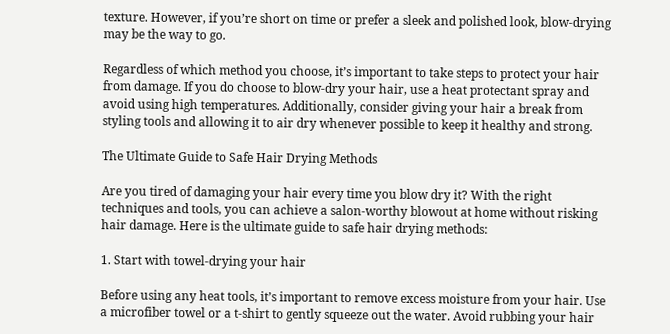texture. However, if you’re short on time or prefer a sleek and polished look, blow-drying may be the way to go.

Regardless of which method you choose, it’s important to take steps to protect your hair from damage. If you do choose to blow-dry your hair, use a heat protectant spray and avoid using high temperatures. Additionally, consider giving your hair a break from styling tools and allowing it to air dry whenever possible to keep it healthy and strong.

The Ultimate Guide to Safe Hair Drying Methods

Are you tired of damaging your hair every time you blow dry it? With the right techniques and tools, you can achieve a salon-worthy blowout at home without risking hair damage. Here is the ultimate guide to safe hair drying methods:

1. Start with towel-drying your hair

Before using any heat tools, it’s important to remove excess moisture from your hair. Use a microfiber towel or a t-shirt to gently squeeze out the water. Avoid rubbing your hair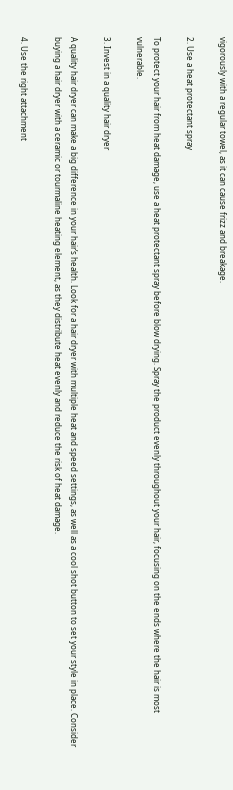vigorously with a regular towel, as it can cause frizz and breakage.

2. Use a heat protectant spray

To protect your hair from heat damage, use a heat protectant spray before blow drying. Spray the product evenly throughout your hair, focusing on the ends where the hair is most vulnerable.

3. Invest in a quality hair dryer

A quality hair dryer can make a big difference in your hair’s health. Look for a hair dryer with multiple heat and speed settings, as well as a cool shot button to set your style in place. Consider buying a hair dryer with a ceramic or tourmaline heating element, as they distribute heat evenly and reduce the risk of heat damage.

4. Use the right attachment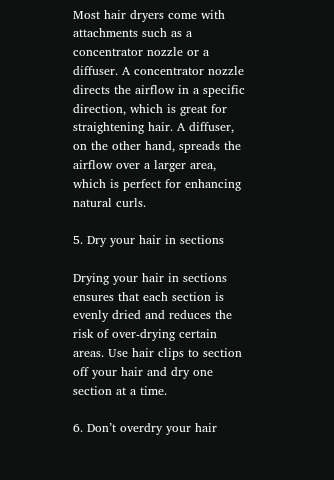Most hair dryers come with attachments such as a concentrator nozzle or a diffuser. A concentrator nozzle directs the airflow in a specific direction, which is great for straightening hair. A diffuser, on the other hand, spreads the airflow over a larger area, which is perfect for enhancing natural curls.

5. Dry your hair in sections

Drying your hair in sections ensures that each section is evenly dried and reduces the risk of over-drying certain areas. Use hair clips to section off your hair and dry one section at a time.

6. Don’t overdry your hair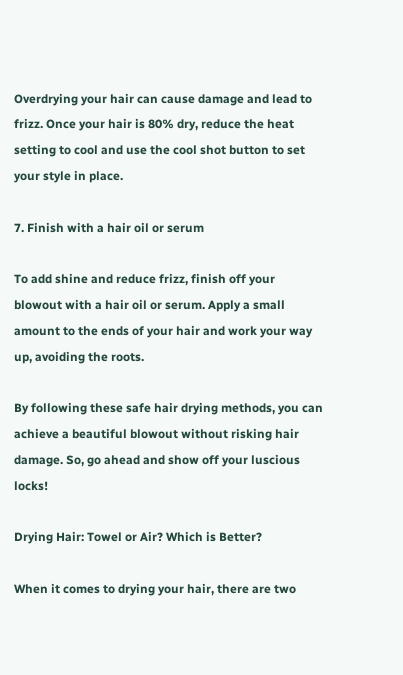Overdrying your hair can cause damage and lead to frizz. Once your hair is 80% dry, reduce the heat setting to cool and use the cool shot button to set your style in place.

7. Finish with a hair oil or serum

To add shine and reduce frizz, finish off your blowout with a hair oil or serum. Apply a small amount to the ends of your hair and work your way up, avoiding the roots.

By following these safe hair drying methods, you can achieve a beautiful blowout without risking hair damage. So, go ahead and show off your luscious locks!

Drying Hair: Towel or Air? Which is Better?

When it comes to drying your hair, there are two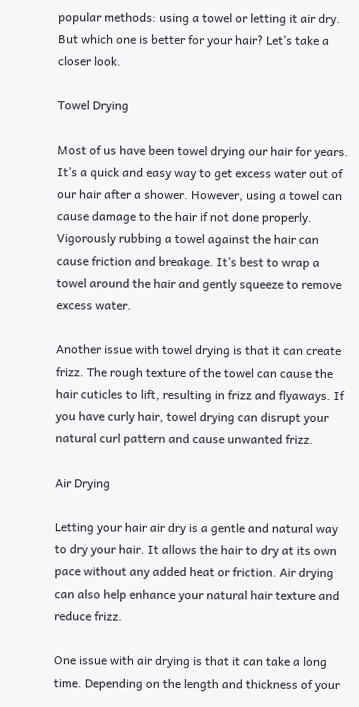popular methods: using a towel or letting it air dry. But which one is better for your hair? Let’s take a closer look.

Towel Drying

Most of us have been towel drying our hair for years. It’s a quick and easy way to get excess water out of our hair after a shower. However, using a towel can cause damage to the hair if not done properly. Vigorously rubbing a towel against the hair can cause friction and breakage. It’s best to wrap a towel around the hair and gently squeeze to remove excess water.

Another issue with towel drying is that it can create frizz. The rough texture of the towel can cause the hair cuticles to lift, resulting in frizz and flyaways. If you have curly hair, towel drying can disrupt your natural curl pattern and cause unwanted frizz.

Air Drying

Letting your hair air dry is a gentle and natural way to dry your hair. It allows the hair to dry at its own pace without any added heat or friction. Air drying can also help enhance your natural hair texture and reduce frizz.

One issue with air drying is that it can take a long time. Depending on the length and thickness of your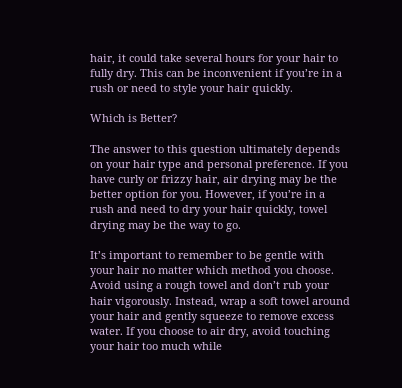hair, it could take several hours for your hair to fully dry. This can be inconvenient if you’re in a rush or need to style your hair quickly.

Which is Better?

The answer to this question ultimately depends on your hair type and personal preference. If you have curly or frizzy hair, air drying may be the better option for you. However, if you’re in a rush and need to dry your hair quickly, towel drying may be the way to go.

It’s important to remember to be gentle with your hair no matter which method you choose. Avoid using a rough towel and don’t rub your hair vigorously. Instead, wrap a soft towel around your hair and gently squeeze to remove excess water. If you choose to air dry, avoid touching your hair too much while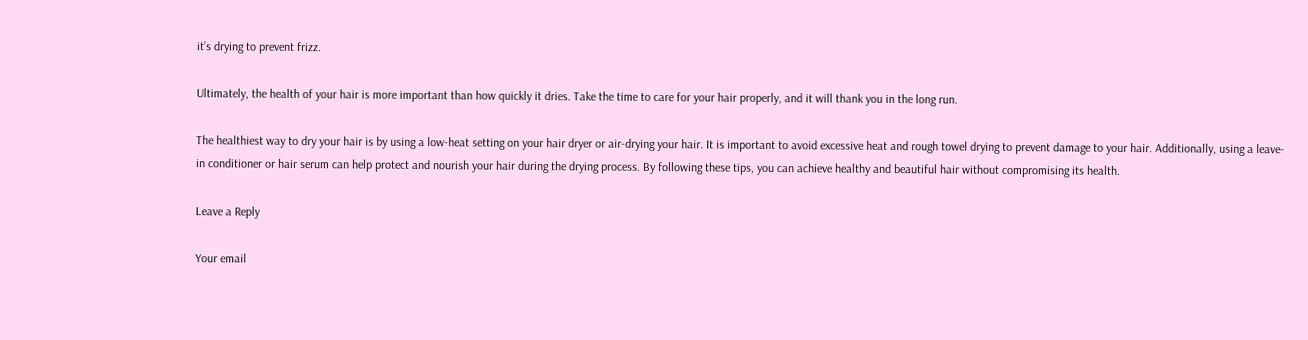it’s drying to prevent frizz.

Ultimately, the health of your hair is more important than how quickly it dries. Take the time to care for your hair properly, and it will thank you in the long run.

The healthiest way to dry your hair is by using a low-heat setting on your hair dryer or air-drying your hair. It is important to avoid excessive heat and rough towel drying to prevent damage to your hair. Additionally, using a leave-in conditioner or hair serum can help protect and nourish your hair during the drying process. By following these tips, you can achieve healthy and beautiful hair without compromising its health.

Leave a Reply

Your email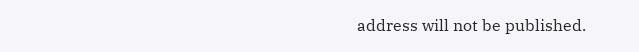address will not be published.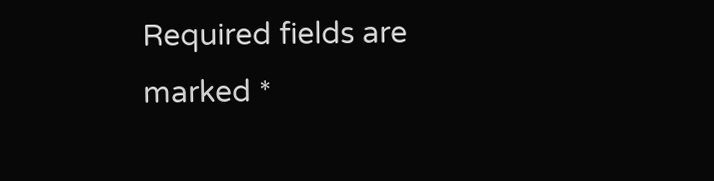Required fields are marked *